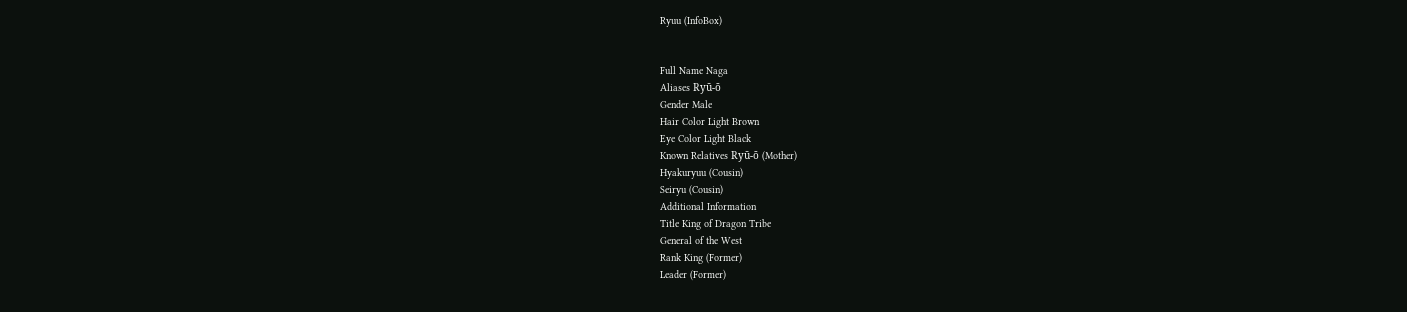Ryuu (InfoBox)


Full Name Naga
Aliases Ryū-ō
Gender Male
Hair Color Light Brown
Eye Color Light Black
Known Relatives Ryū-ō (Mother)
Hyakuryuu (Cousin)
Seiryu (Cousin)
Additional Information
Title King of Dragon Tribe
General of the West
Rank King (Former)
Leader (Former)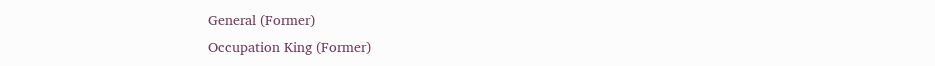General (Former)
Occupation King (Former)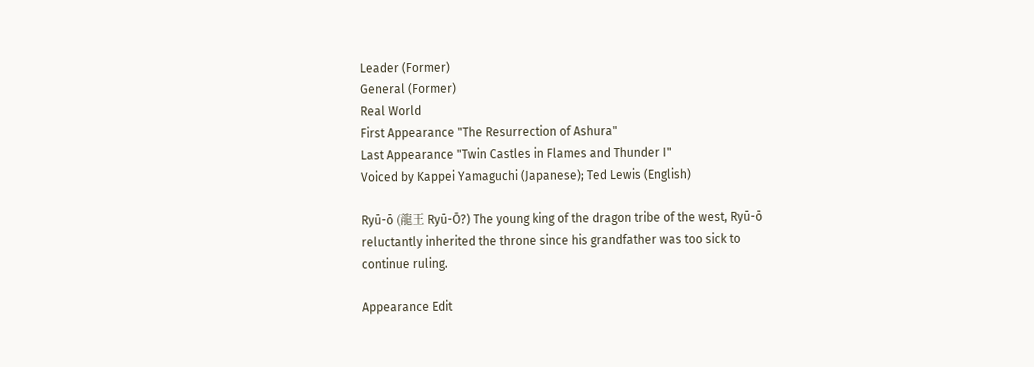Leader (Former)
General (Former)
Real World
First Appearance "The Resurrection of Ashura"
Last Appearance "Twin Castles in Flames and Thunder I"
Voiced by Kappei Yamaguchi (Japanese); Ted Lewis (English)

Ryū-ō (龍王 Ryū-Ō?) The young king of the dragon tribe of the west, Ryū-ō reluctantly inherited the throne since his grandfather was too sick to continue ruling.

Appearance Edit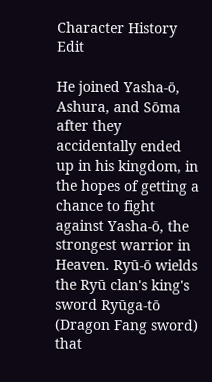Character History Edit

He joined Yasha-ō, Ashura, and Sōma after they accidentally ended up in his kingdom, in the hopes of getting a chance to fight against Yasha-ō, the strongest warrior in Heaven. Ryū-ō wields the Ryū clan's king's sword Ryūga-tō (Dragon Fang sword) that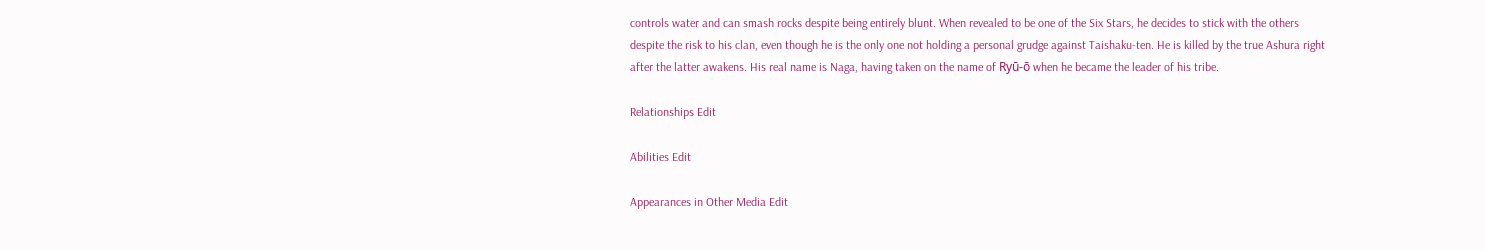controls water and can smash rocks despite being entirely blunt. When revealed to be one of the Six Stars, he decides to stick with the others despite the risk to his clan, even though he is the only one not holding a personal grudge against Taishaku-ten. He is killed by the true Ashura right after the latter awakens. His real name is Naga, having taken on the name of Ryū-ō when he became the leader of his tribe.

Relationships Edit

Abilities Edit

Appearances in Other Media Edit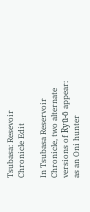Tsubasa: Resevoir Chronicle Edit

In Tsubasa Reservoir Chronicle, two alternate versions of Ryū-ō appear: as an Oni hunter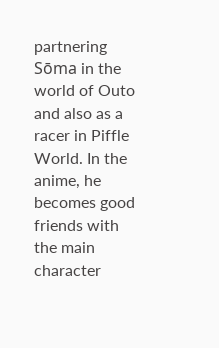partnering Sōma in the world of Outo and also as a racer in Piffle World. In the anime, he becomes good friends with the main character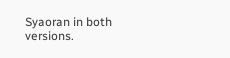Syaoran in both versions.